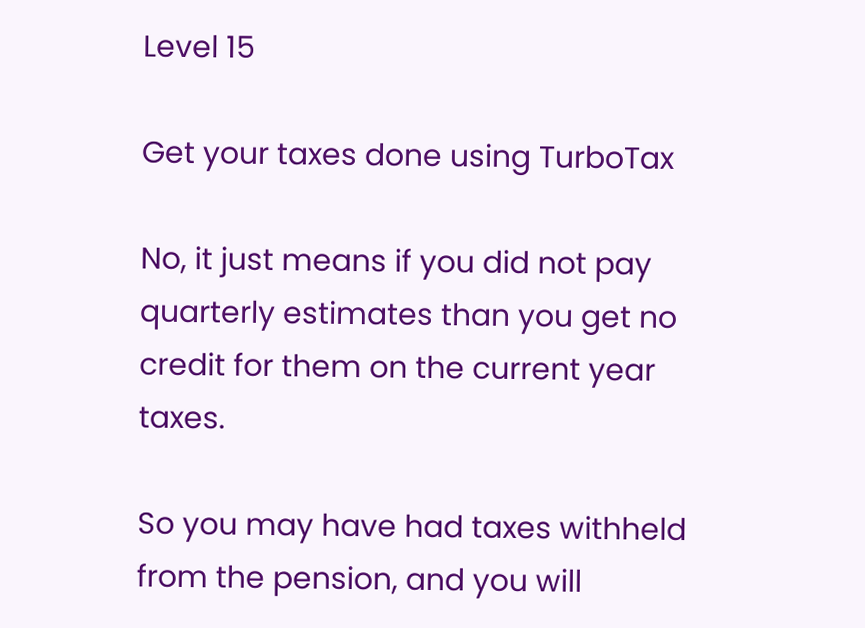Level 15

Get your taxes done using TurboTax

No, it just means if you did not pay quarterly estimates than you get no credit for them on the current year taxes.

So you may have had taxes withheld from the pension, and you will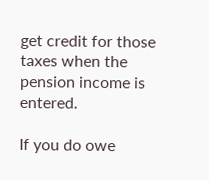get credit for those taxes when the pension income is entered.

If you do owe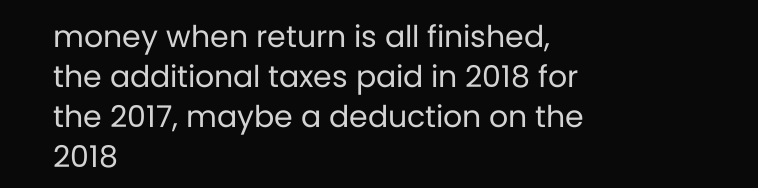money when return is all finished, the additional taxes paid in 2018 for the 2017, maybe a deduction on the 2018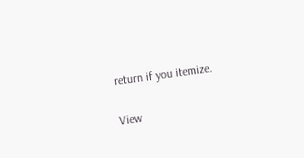return if you itemize.

View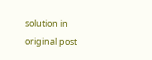solution in original post